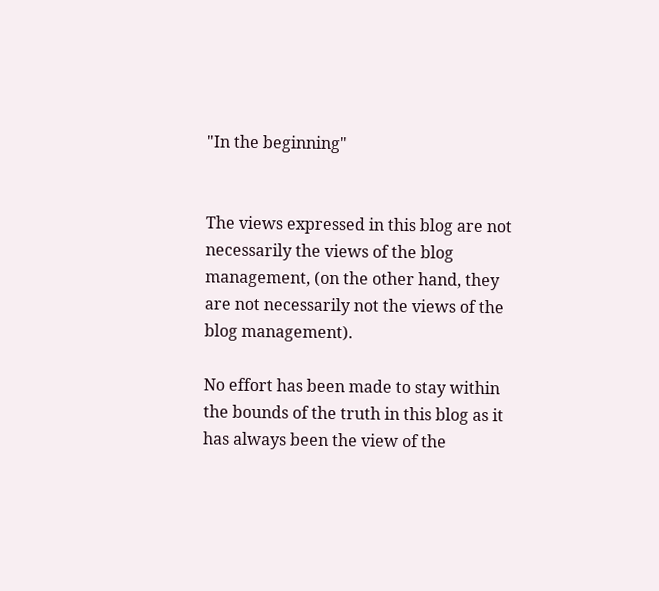"In the beginning"


The views expressed in this blog are not necessarily the views of the blog management, (on the other hand, they are not necessarily not the views of the blog management).

No effort has been made to stay within the bounds of the truth in this blog as it has always been the view of the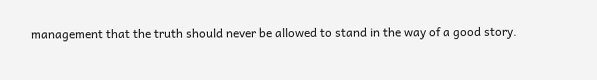management that the truth should never be allowed to stand in the way of a good story.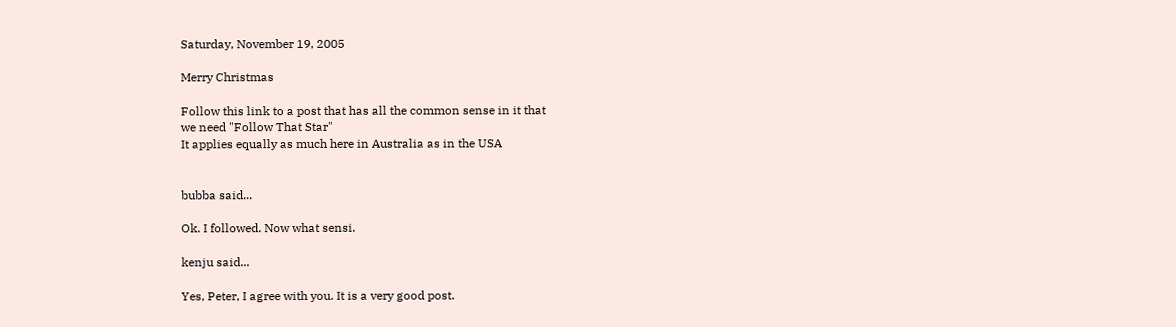Saturday, November 19, 2005

Merry Christmas

Follow this link to a post that has all the common sense in it that
we need "Follow That Star"
It applies equally as much here in Australia as in the USA


bubba said...

Ok. I followed. Now what sensi.

kenju said...

Yes, Peter, I agree with you. It is a very good post.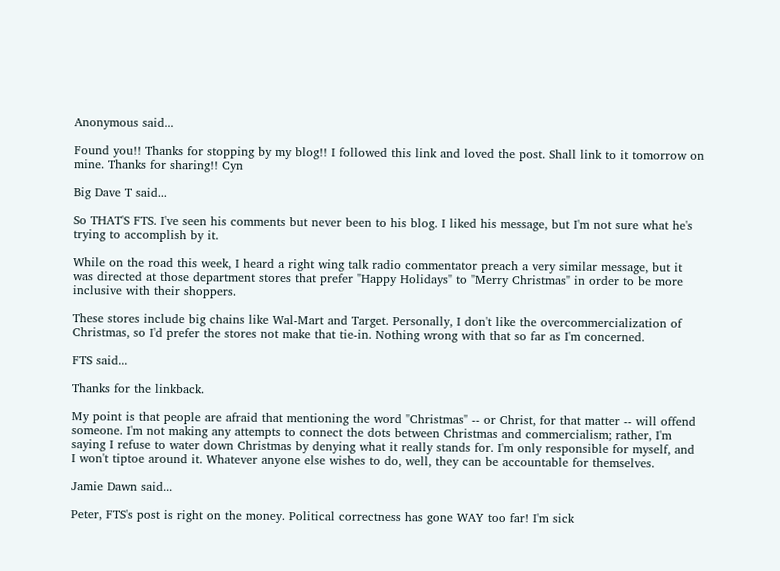Anonymous said...

Found you!! Thanks for stopping by my blog!! I followed this link and loved the post. Shall link to it tomorrow on mine. Thanks for sharing!! Cyn

Big Dave T said...

So THAT'S FTS. I've seen his comments but never been to his blog. I liked his message, but I'm not sure what he's trying to accomplish by it.

While on the road this week, I heard a right wing talk radio commentator preach a very similar message, but it was directed at those department stores that prefer "Happy Holidays" to "Merry Christmas" in order to be more inclusive with their shoppers.

These stores include big chains like Wal-Mart and Target. Personally, I don't like the overcommercialization of Christmas, so I'd prefer the stores not make that tie-in. Nothing wrong with that so far as I'm concerned.

FTS said...

Thanks for the linkback.

My point is that people are afraid that mentioning the word "Christmas" -- or Christ, for that matter -- will offend someone. I'm not making any attempts to connect the dots between Christmas and commercialism; rather, I'm saying I refuse to water down Christmas by denying what it really stands for. I'm only responsible for myself, and I won't tiptoe around it. Whatever anyone else wishes to do, well, they can be accountable for themselves.

Jamie Dawn said...

Peter, FTS's post is right on the money. Political correctness has gone WAY too far! I'm sick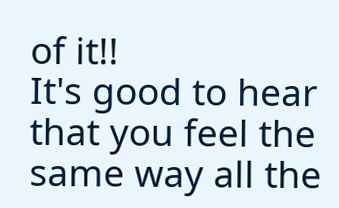of it!!
It's good to hear that you feel the same way all the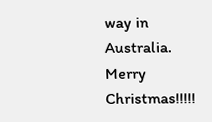way in Australia. Merry Christmas!!!!!